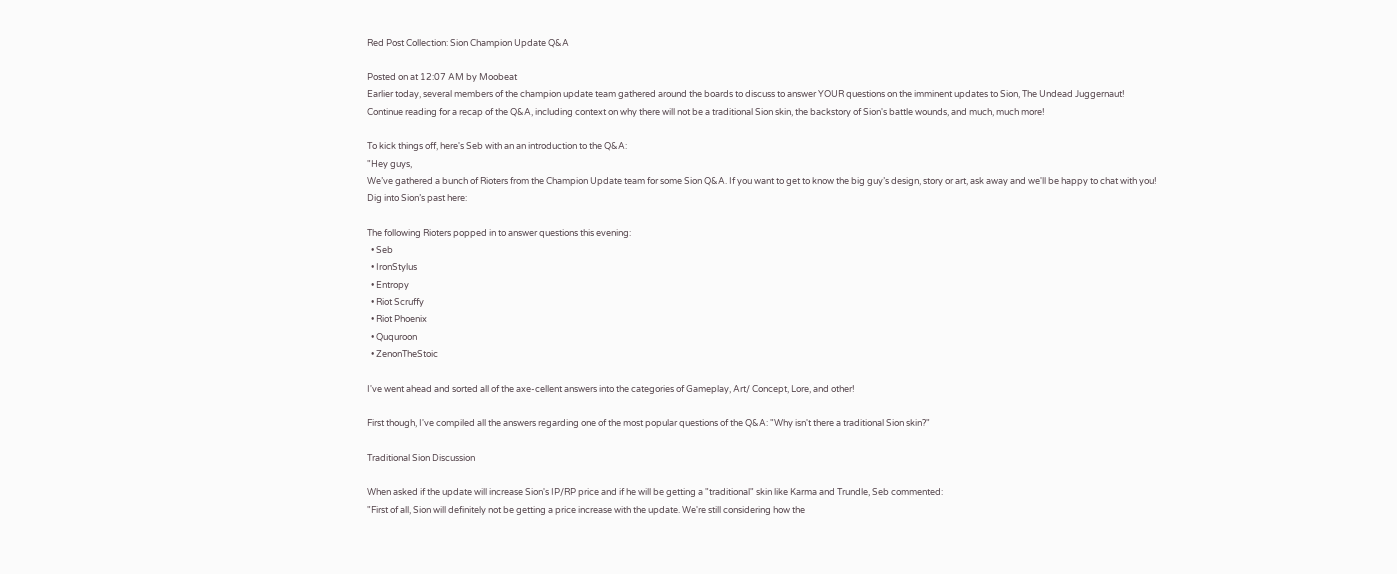Red Post Collection: Sion Champion Update Q&A

Posted on at 12:07 AM by Moobeat
Earlier today, several members of the champion update team gathered around the boards to discuss to answer YOUR questions on the imminent updates to Sion, The Undead Juggernaut!
Continue reading for a recap of the Q&A, including context on why there will not be a traditional Sion skin, the backstory of Sion's battle wounds, and much, much more!

To kick things off, here's Seb with an an introduction to the Q&A:
"Hey guys,
We’ve gathered a bunch of Rioters from the Champion Update team for some Sion Q&A. If you want to get to know the big guy’s design, story or art, ask away and we'll be happy to chat with you!
Dig into Sion’s past here:

The following Rioters popped in to answer questions this evening:
  • Seb
  • IronStylus
  • Entropy
  • Riot Scruffy
  • Riot Phoenix
  • Ququroon
  • ZenonTheStoic

I've went ahead and sorted all of the axe-cellent answers into the categories of Gameplay, Art/ Concept, Lore, and other!

First though, I've compiled all the answers regarding one of the most popular questions of the Q&A: "Why isn't there a traditional Sion skin?"

Traditional Sion Discussion

When asked if the update will increase Sion's IP/RP price and if he will be getting a "traditional" skin like Karma and Trundle, Seb commented:
"First of all, Sion will definitely not be getting a price increase with the update. We're still considering how the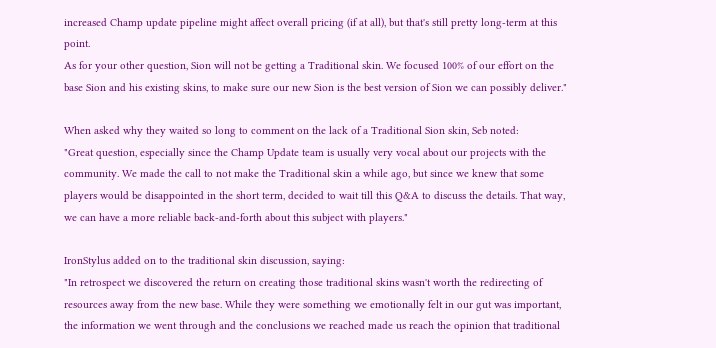increased Champ update pipeline might affect overall pricing (if at all), but that's still pretty long-term at this point.
As for your other question, Sion will not be getting a Traditional skin. We focused 100% of our effort on the base Sion and his existing skins, to make sure our new Sion is the best version of Sion we can possibly deliver."

When asked why they waited so long to comment on the lack of a Traditional Sion skin, Seb noted:
"Great question, especially since the Champ Update team is usually very vocal about our projects with the community. We made the call to not make the Traditional skin a while ago, but since we knew that some players would be disappointed in the short term, decided to wait till this Q&A to discuss the details. That way, we can have a more reliable back-and-forth about this subject with players."

IronStylus added on to the traditional skin discussion, saying:
"In retrospect we discovered the return on creating those traditional skins wasn't worth the redirecting of resources away from the new base. While they were something we emotionally felt in our gut was important, the information we went through and the conclusions we reached made us reach the opinion that traditional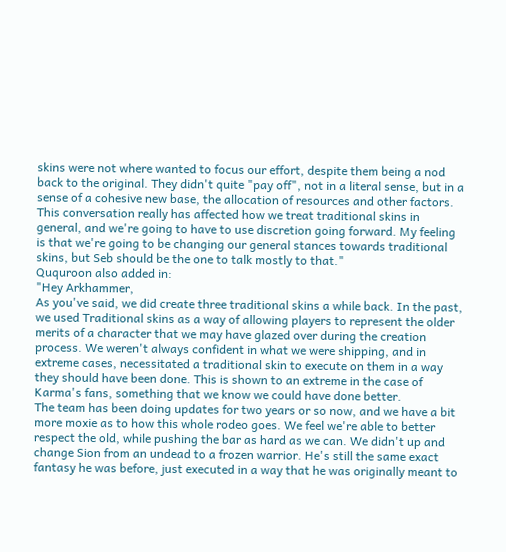skins were not where wanted to focus our effort, despite them being a nod back to the original. They didn't quite "pay off", not in a literal sense, but in a sense of a cohesive new base, the allocation of resources and other factors.
This conversation really has affected how we treat traditional skins in general, and we're going to have to use discretion going forward. My feeling is that we're going to be changing our general stances towards traditional skins, but Seb should be the one to talk mostly to that."
Ququroon also added in:
"Hey Arkhammer,
As you've said, we did create three traditional skins a while back. In the past, we used Traditional skins as a way of allowing players to represent the older merits of a character that we may have glazed over during the creation process. We weren't always confident in what we were shipping, and in extreme cases, necessitated a traditional skin to execute on them in a way they should have been done. This is shown to an extreme in the case of Karma's fans, something that we know we could have done better.
The team has been doing updates for two years or so now, and we have a bit more moxie as to how this whole rodeo goes. We feel we're able to better respect the old, while pushing the bar as hard as we can. We didn't up and change Sion from an undead to a frozen warrior. He's still the same exact fantasy he was before, just executed in a way that he was originally meant to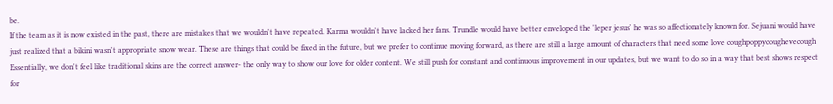be.
If the team as it is now existed in the past, there are mistakes that we wouldn't have repeated. Karma wouldn't have lacked her fans. Trundle would have better enveloped the 'leper jesus' he was so affectionately known for. Sejuani would have just realized that a bikini wasn't appropriate snow wear. These are things that could be fixed in the future, but we prefer to continue moving forward, as there are still a large amount of characters that need some love coughpoppycoughevecough
Essentially, we don't feel like traditional skins are the correct answer- the only way to show our love for older content. We still push for constant and continuous improvement in our updates, but we want to do so in a way that best shows respect for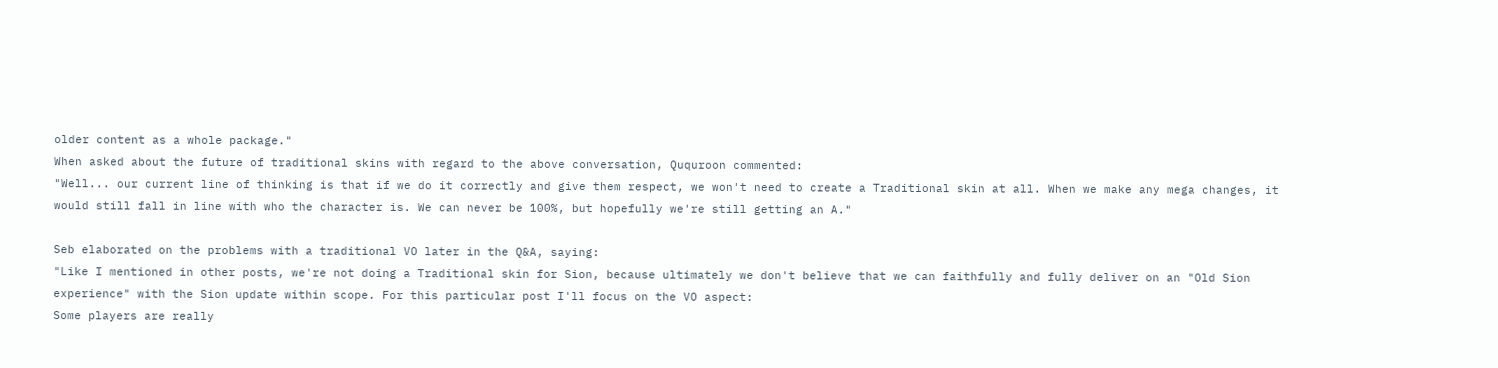older content as a whole package."
When asked about the future of traditional skins with regard to the above conversation, Ququroon commented:
"Well... our current line of thinking is that if we do it correctly and give them respect, we won't need to create a Traditional skin at all. When we make any mega changes, it would still fall in line with who the character is. We can never be 100%, but hopefully we're still getting an A."

Seb elaborated on the problems with a traditional VO later in the Q&A, saying:
"Like I mentioned in other posts, we're not doing a Traditional skin for Sion, because ultimately we don't believe that we can faithfully and fully deliver on an "Old Sion experience" with the Sion update within scope. For this particular post I'll focus on the VO aspect:
Some players are really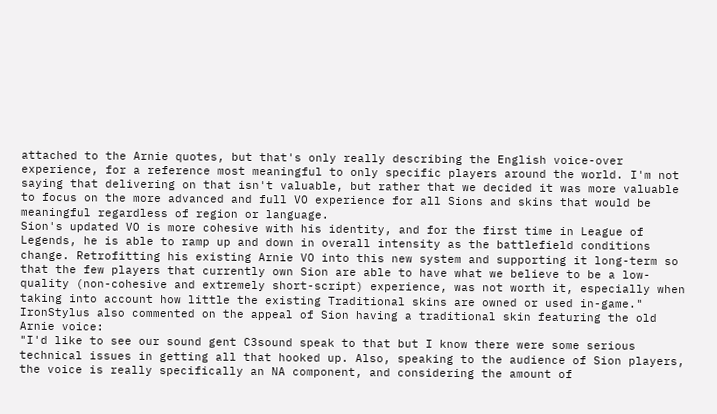attached to the Arnie quotes, but that's only really describing the English voice-over experience, for a reference most meaningful to only specific players around the world. I'm not saying that delivering on that isn't valuable, but rather that we decided it was more valuable to focus on the more advanced and full VO experience for all Sions and skins that would be meaningful regardless of region or language.
Sion's updated VO is more cohesive with his identity, and for the first time in League of Legends, he is able to ramp up and down in overall intensity as the battlefield conditions change. Retrofitting his existing Arnie VO into this new system and supporting it long-term so that the few players that currently own Sion are able to have what we believe to be a low-quality (non-cohesive and extremely short-script) experience, was not worth it, especially when taking into account how little the existing Traditional skins are owned or used in-game."
IronStylus also commented on the appeal of Sion having a traditional skin featuring the old Arnie voice:
"I'd like to see our sound gent C3sound speak to that but I know there were some serious technical issues in getting all that hooked up. Also, speaking to the audience of Sion players, the voice is really specifically an NA component, and considering the amount of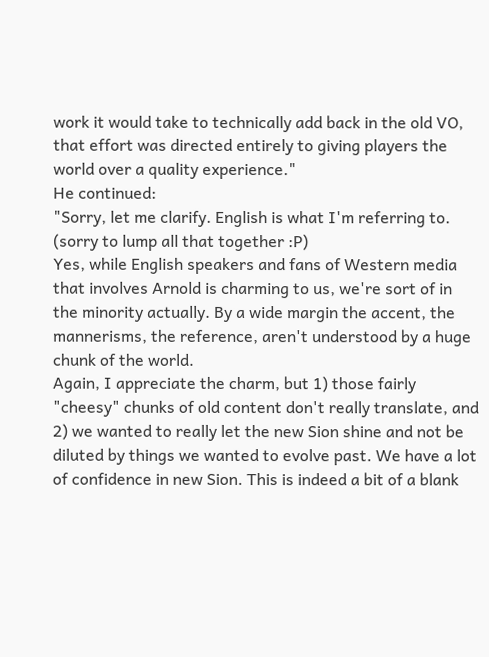work it would take to technically add back in the old VO, that effort was directed entirely to giving players the world over a quality experience."
He continued:
"Sorry, let me clarify. English is what I'm referring to. (sorry to lump all that together :P)
Yes, while English speakers and fans of Western media that involves Arnold is charming to us, we're sort of in the minority actually. By a wide margin the accent, the mannerisms, the reference, aren't understood by a huge chunk of the world.
Again, I appreciate the charm, but 1) those fairly "cheesy" chunks of old content don't really translate, and 2) we wanted to really let the new Sion shine and not be diluted by things we wanted to evolve past. We have a lot of confidence in new Sion. This is indeed a bit of a blank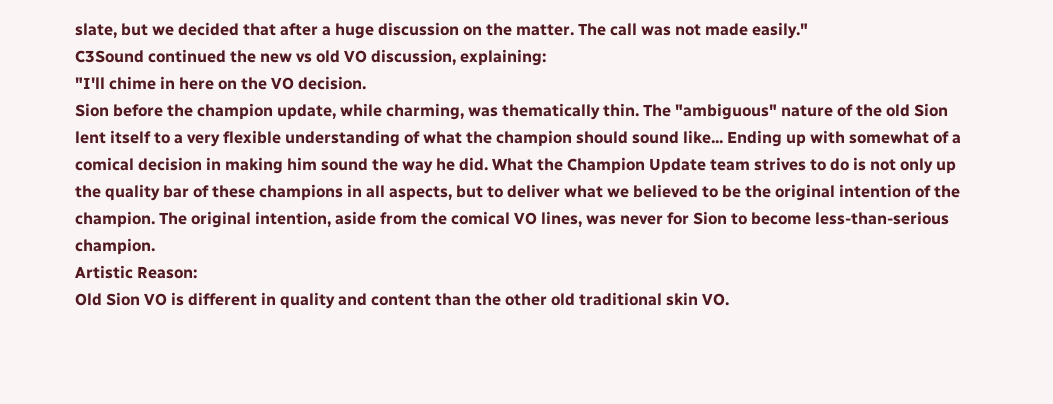slate, but we decided that after a huge discussion on the matter. The call was not made easily."
C3Sound continued the new vs old VO discussion, explaining:
"I'll chime in here on the VO decision.
Sion before the champion update, while charming, was thematically thin. The "ambiguous" nature of the old Sion lent itself to a very flexible understanding of what the champion should sound like... Ending up with somewhat of a comical decision in making him sound the way he did. What the Champion Update team strives to do is not only up the quality bar of these champions in all aspects, but to deliver what we believed to be the original intention of the champion. The original intention, aside from the comical VO lines, was never for Sion to become less-than-serious champion.
Artistic Reason:
Old Sion VO is different in quality and content than the other old traditional skin VO.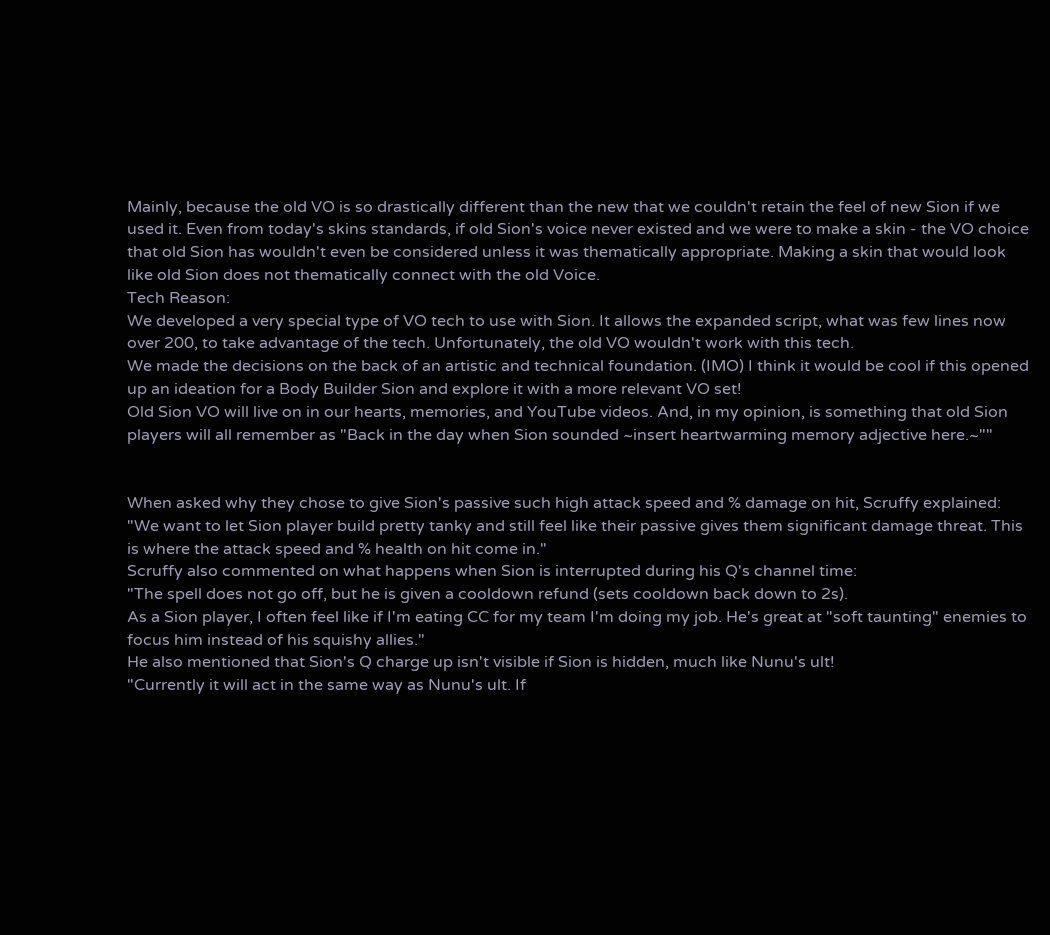Mainly, because the old VO is so drastically different than the new that we couldn't retain the feel of new Sion if we used it. Even from today's skins standards, if old Sion's voice never existed and we were to make a skin - the VO choice that old Sion has wouldn't even be considered unless it was thematically appropriate. Making a skin that would look like old Sion does not thematically connect with the old Voice.
Tech Reason:
We developed a very special type of VO tech to use with Sion. It allows the expanded script, what was few lines now over 200, to take advantage of the tech. Unfortunately, the old VO wouldn't work with this tech.
We made the decisions on the back of an artistic and technical foundation. (IMO) I think it would be cool if this opened up an ideation for a Body Builder Sion and explore it with a more relevant VO set!
Old Sion VO will live on in our hearts, memories, and YouTube videos. And, in my opinion, is something that old Sion players will all remember as "Back in the day when Sion sounded ~insert heartwarming memory adjective here.~""


When asked why they chose to give Sion's passive such high attack speed and % damage on hit, Scruffy explained:
"We want to let Sion player build pretty tanky and still feel like their passive gives them significant damage threat. This is where the attack speed and % health on hit come in."
Scruffy also commented on what happens when Sion is interrupted during his Q's channel time:
"The spell does not go off, but he is given a cooldown refund (sets cooldown back down to 2s).
As a Sion player, I often feel like if I'm eating CC for my team I'm doing my job. He's great at "soft taunting" enemies to focus him instead of his squishy allies."
He also mentioned that Sion's Q charge up isn't visible if Sion is hidden, much like Nunu's ult!
"Currently it will act in the same way as Nunu's ult. If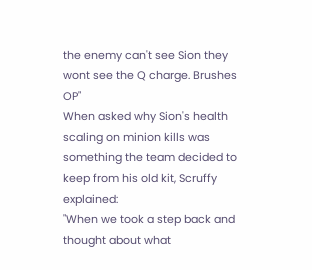the enemy can't see Sion they wont see the Q charge. Brushes OP"
When asked why Sion's health scaling on minion kills was something the team decided to keep from his old kit, Scruffy explained:
"When we took a step back and thought about what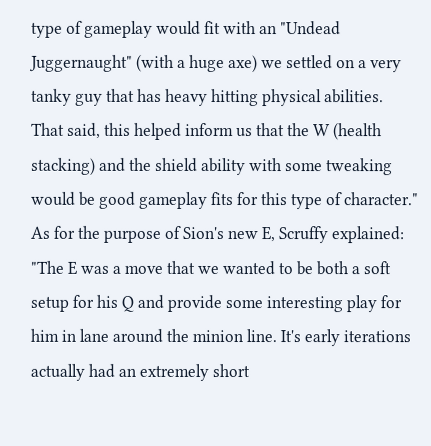type of gameplay would fit with an "Undead Juggernaught" (with a huge axe) we settled on a very tanky guy that has heavy hitting physical abilities.
That said, this helped inform us that the W (health stacking) and the shield ability with some tweaking would be good gameplay fits for this type of character."
As for the purpose of Sion's new E, Scruffy explained:
"The E was a move that we wanted to be both a soft setup for his Q and provide some interesting play for him in lane around the minion line. It's early iterations actually had an extremely short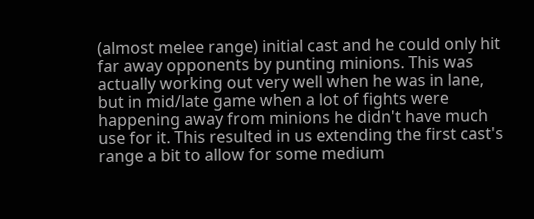(almost melee range) initial cast and he could only hit far away opponents by punting minions. This was actually working out very well when he was in lane, but in mid/late game when a lot of fights were happening away from minions he didn't have much use for it. This resulted in us extending the first cast's range a bit to allow for some medium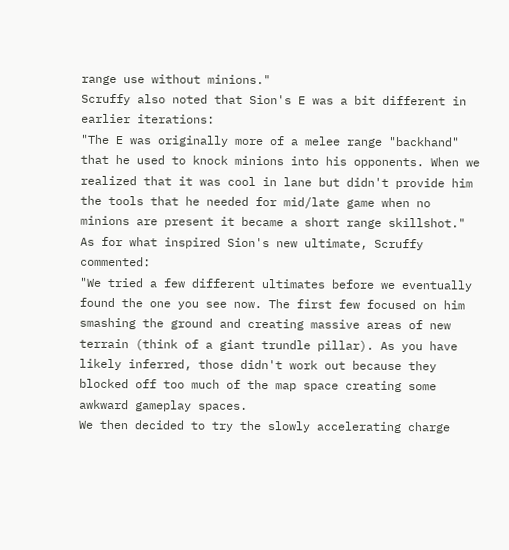range use without minions."
Scruffy also noted that Sion's E was a bit different in earlier iterations:
"The E was originally more of a melee range "backhand" that he used to knock minions into his opponents. When we realized that it was cool in lane but didn't provide him the tools that he needed for mid/late game when no minions are present it became a short range skillshot."
As for what inspired Sion's new ultimate, Scruffy commented:
"We tried a few different ultimates before we eventually found the one you see now. The first few focused on him smashing the ground and creating massive areas of new terrain (think of a giant trundle pillar). As you have likely inferred, those didn't work out because they blocked off too much of the map space creating some awkward gameplay spaces.
We then decided to try the slowly accelerating charge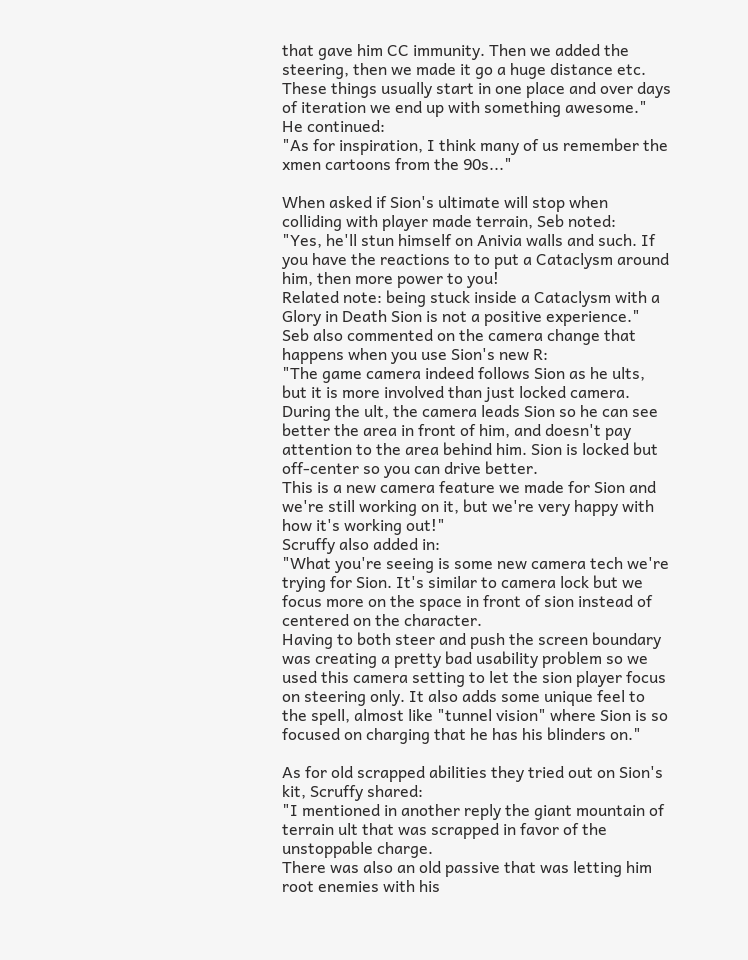that gave him CC immunity. Then we added the steering, then we made it go a huge distance etc. These things usually start in one place and over days of iteration we end up with something awesome."
He continued:
"As for inspiration, I think many of us remember the xmen cartoons from the 90s..."

When asked if Sion's ultimate will stop when colliding with player made terrain, Seb noted:
"Yes, he'll stun himself on Anivia walls and such. If you have the reactions to to put a Cataclysm around him, then more power to you!
Related note: being stuck inside a Cataclysm with a Glory in Death Sion is not a positive experience."
Seb also commented on the camera change that happens when you use Sion's new R:
"The game camera indeed follows Sion as he ults, but it is more involved than just locked camera. During the ult, the camera leads Sion so he can see better the area in front of him, and doesn't pay attention to the area behind him. Sion is locked but off-center so you can drive better.
This is a new camera feature we made for Sion and we're still working on it, but we're very happy with how it's working out!"
Scruffy also added in:
"What you're seeing is some new camera tech we're trying for Sion. It's similar to camera lock but we focus more on the space in front of sion instead of centered on the character.
Having to both steer and push the screen boundary was creating a pretty bad usability problem so we used this camera setting to let the sion player focus on steering only. It also adds some unique feel to the spell, almost like "tunnel vision" where Sion is so focused on charging that he has his blinders on."

As for old scrapped abilities they tried out on Sion's kit, Scruffy shared:
"I mentioned in another reply the giant mountain of terrain ult that was scrapped in favor of the unstoppable charge.
There was also an old passive that was letting him root enemies with his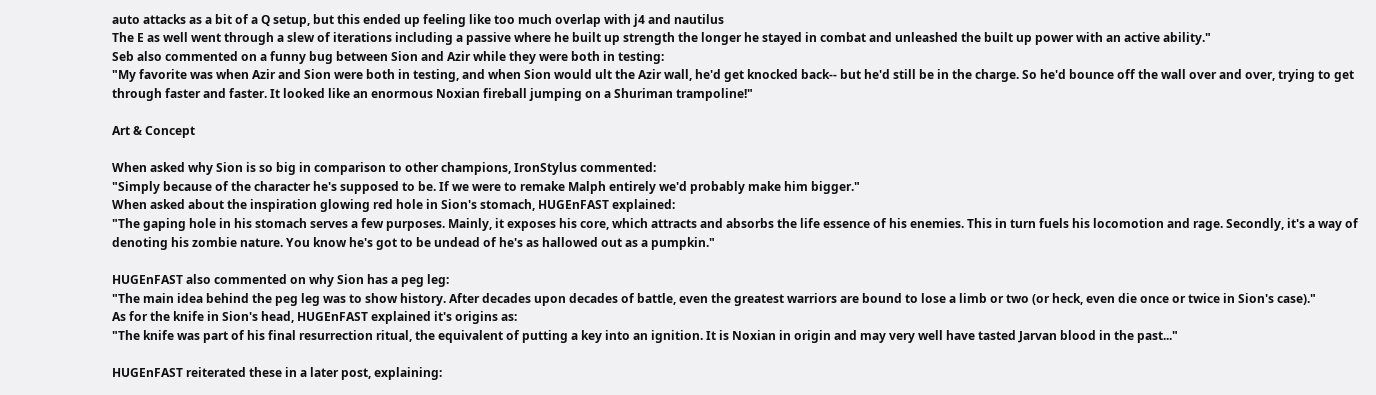auto attacks as a bit of a Q setup, but this ended up feeling like too much overlap with j4 and nautilus
The E as well went through a slew of iterations including a passive where he built up strength the longer he stayed in combat and unleashed the built up power with an active ability."
Seb also commented on a funny bug between Sion and Azir while they were both in testing:
"My favorite was when Azir and Sion were both in testing, and when Sion would ult the Azir wall, he'd get knocked back-- but he'd still be in the charge. So he'd bounce off the wall over and over, trying to get through faster and faster. It looked like an enormous Noxian fireball jumping on a Shuriman trampoline!"

Art & Concept

When asked why Sion is so big in comparison to other champions, IronStylus commented:
"Simply because of the character he's supposed to be. If we were to remake Malph entirely we'd probably make him bigger."
When asked about the inspiration glowing red hole in Sion's stomach, HUGEnFAST explained:
"The gaping hole in his stomach serves a few purposes. Mainly, it exposes his core, which attracts and absorbs the life essence of his enemies. This in turn fuels his locomotion and rage. Secondly, it's a way of denoting his zombie nature. You know he's got to be undead of he's as hallowed out as a pumpkin."

HUGEnFAST also commented on why Sion has a peg leg:
"The main idea behind the peg leg was to show history. After decades upon decades of battle, even the greatest warriors are bound to lose a limb or two (or heck, even die once or twice in Sion's case)."
As for the knife in Sion's head, HUGEnFAST explained it's origins as:
"The knife was part of his final resurrection ritual, the equivalent of putting a key into an ignition. It is Noxian in origin and may very well have tasted Jarvan blood in the past..."

HUGEnFAST reiterated these in a later post, explaining: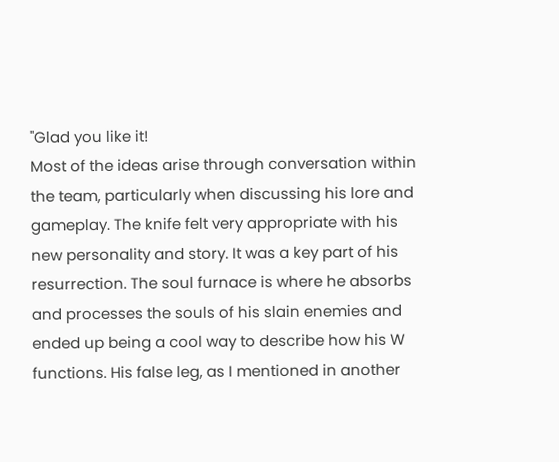"Glad you like it!
Most of the ideas arise through conversation within the team, particularly when discussing his lore and gameplay. The knife felt very appropriate with his new personality and story. It was a key part of his resurrection. The soul furnace is where he absorbs and processes the souls of his slain enemies and ended up being a cool way to describe how his W functions. His false leg, as I mentioned in another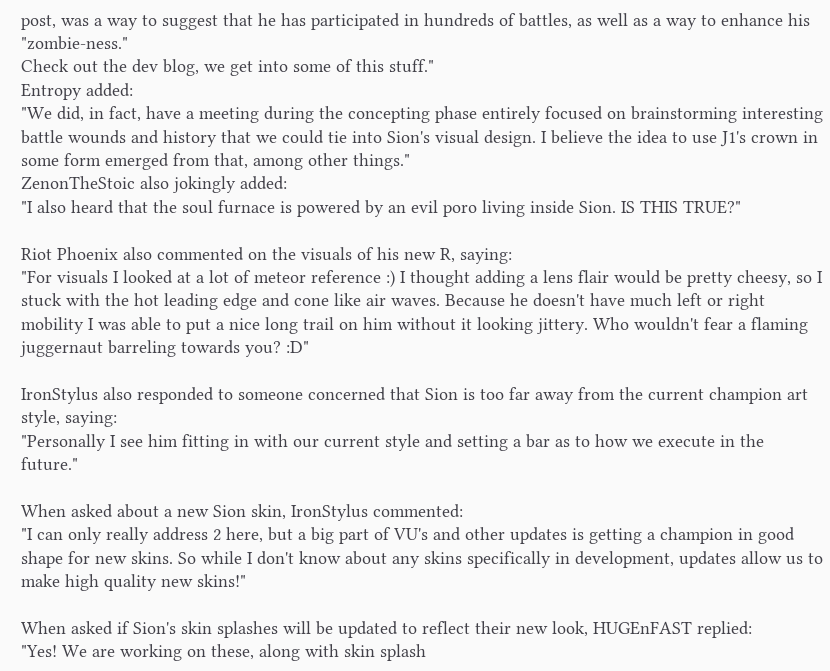post, was a way to suggest that he has participated in hundreds of battles, as well as a way to enhance his "zombie-ness."
Check out the dev blog, we get into some of this stuff."
Entropy added:
"We did, in fact, have a meeting during the concepting phase entirely focused on brainstorming interesting battle wounds and history that we could tie into Sion's visual design. I believe the idea to use J1's crown in some form emerged from that, among other things."
ZenonTheStoic also jokingly added:
"I also heard that the soul furnace is powered by an evil poro living inside Sion. IS THIS TRUE?"

Riot Phoenix also commented on the visuals of his new R, saying:
"For visuals I looked at a lot of meteor reference :) I thought adding a lens flair would be pretty cheesy, so I stuck with the hot leading edge and cone like air waves. Because he doesn't have much left or right mobility I was able to put a nice long trail on him without it looking jittery. Who wouldn't fear a flaming juggernaut barreling towards you? :D"

IronStylus also responded to someone concerned that Sion is too far away from the current champion art style, saying:
"Personally I see him fitting in with our current style and setting a bar as to how we execute in the future."

When asked about a new Sion skin, IronStylus commented:
"I can only really address 2 here, but a big part of VU's and other updates is getting a champion in good shape for new skins. So while I don't know about any skins specifically in development, updates allow us to make high quality new skins!"

When asked if Sion's skin splashes will be updated to reflect their new look, HUGEnFAST replied:
"Yes! We are working on these, along with skin splash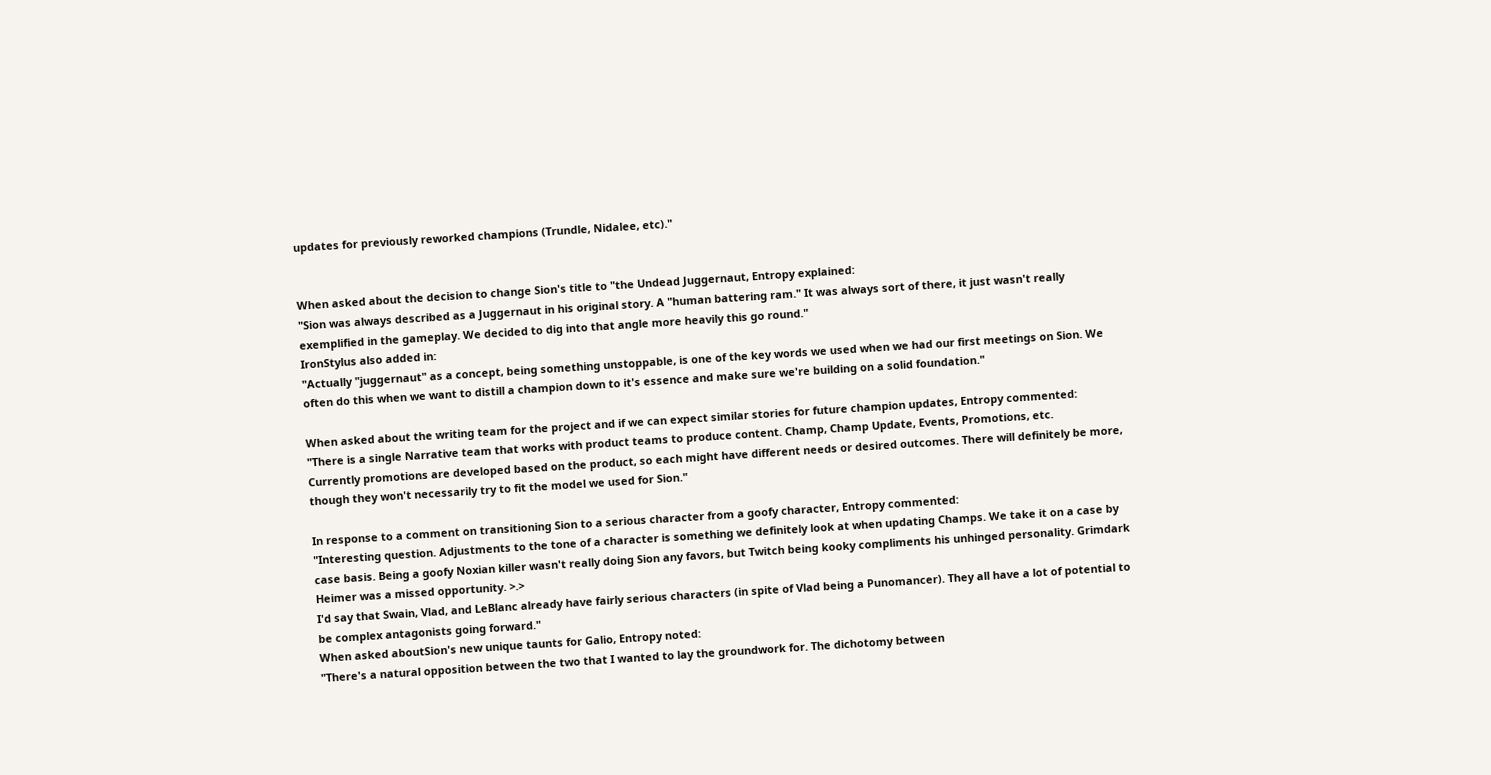updates for previously reworked champions (Trundle, Nidalee, etc)."


When asked about the decision to change Sion's title to "the Undead Juggernaut, Entropy explained:
"Sion was always described as a Juggernaut in his original story. A "human battering ram." It was always sort of there, it just wasn't really exemplified in the gameplay. We decided to dig into that angle more heavily this go round."
IronStylus also added in:
"Actually "juggernaut" as a concept, being something unstoppable, is one of the key words we used when we had our first meetings on Sion. We often do this when we want to distill a champion down to it's essence and make sure we're building on a solid foundation."

When asked about the writing team for the project and if we can expect similar stories for future champion updates, Entropy commented:
"There is a single Narrative team that works with product teams to produce content. Champ, Champ Update, Events, Promotions, etc.
Currently promotions are developed based on the product, so each might have different needs or desired outcomes. There will definitely be more, though they won't necessarily try to fit the model we used for Sion."

In response to a comment on transitioning Sion to a serious character from a goofy character, Entropy commented:
"Interesting question. Adjustments to the tone of a character is something we definitely look at when updating Champs. We take it on a case by case basis. Being a goofy Noxian killer wasn't really doing Sion any favors, but Twitch being kooky compliments his unhinged personality. Grimdark Heimer was a missed opportunity. >.>
I'd say that Swain, Vlad, and LeBlanc already have fairly serious characters (in spite of Vlad being a Punomancer). They all have a lot of potential to be complex antagonists going forward."
When asked aboutSion's new unique taunts for Galio, Entropy noted:
"There's a natural opposition between the two that I wanted to lay the groundwork for. The dichotomy between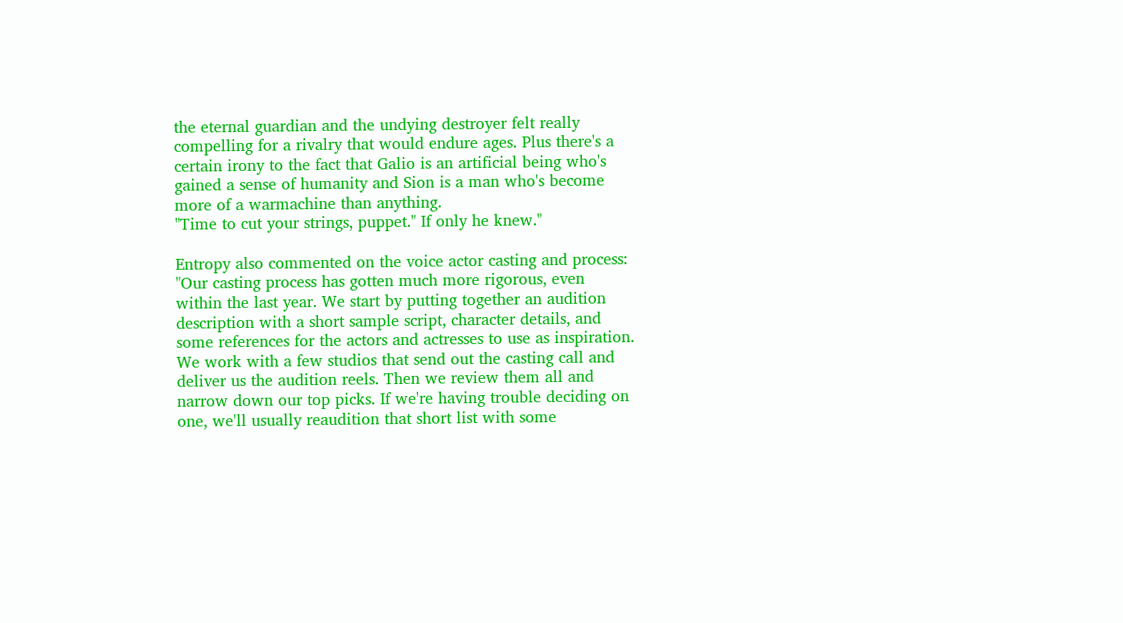the eternal guardian and the undying destroyer felt really compelling for a rivalry that would endure ages. Plus there's a certain irony to the fact that Galio is an artificial being who's gained a sense of humanity and Sion is a man who's become more of a warmachine than anything.
"Time to cut your strings, puppet." If only he knew."

Entropy also commented on the voice actor casting and process:
"Our casting process has gotten much more rigorous, even within the last year. We start by putting together an audition description with a short sample script, character details, and some references for the actors and actresses to use as inspiration. We work with a few studios that send out the casting call and deliver us the audition reels. Then we review them all and narrow down our top picks. If we're having trouble deciding on one, we'll usually reaudition that short list with some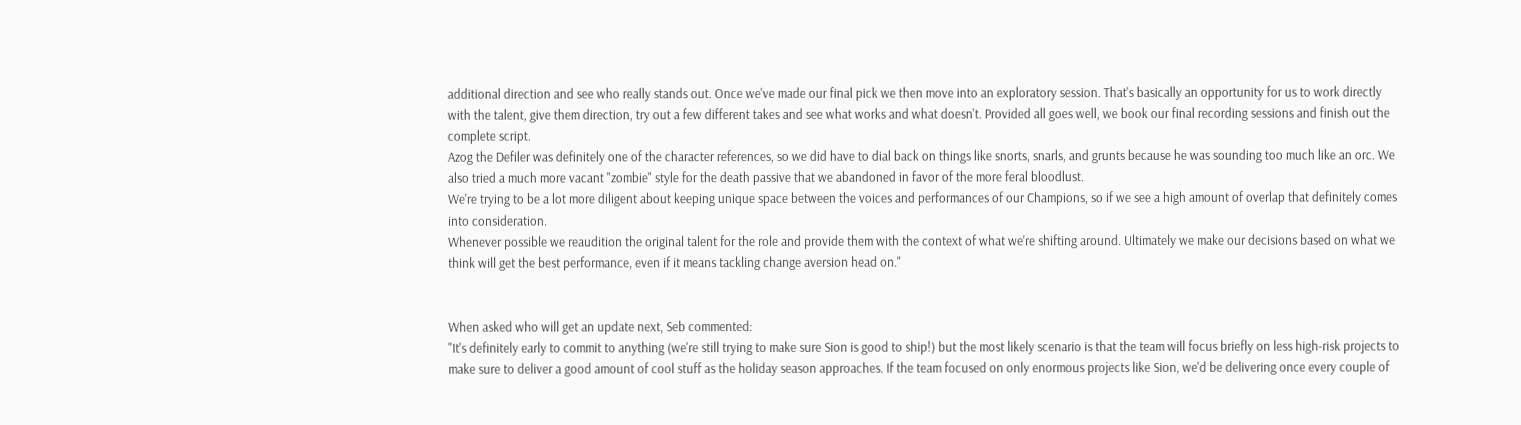additional direction and see who really stands out. Once we've made our final pick we then move into an exploratory session. That's basically an opportunity for us to work directly with the talent, give them direction, try out a few different takes and see what works and what doesn't. Provided all goes well, we book our final recording sessions and finish out the complete script.
Azog the Defiler was definitely one of the character references, so we did have to dial back on things like snorts, snarls, and grunts because he was sounding too much like an orc. We also tried a much more vacant "zombie" style for the death passive that we abandoned in favor of the more feral bloodlust.
We're trying to be a lot more diligent about keeping unique space between the voices and performances of our Champions, so if we see a high amount of overlap that definitely comes into consideration.
Whenever possible we reaudition the original talent for the role and provide them with the context of what we're shifting around. Ultimately we make our decisions based on what we think will get the best performance, even if it means tackling change aversion head on."


When asked who will get an update next, Seb commented:
"It's definitely early to commit to anything (we're still trying to make sure Sion is good to ship!) but the most likely scenario is that the team will focus briefly on less high-risk projects to make sure to deliver a good amount of cool stuff as the holiday season approaches. If the team focused on only enormous projects like Sion, we'd be delivering once every couple of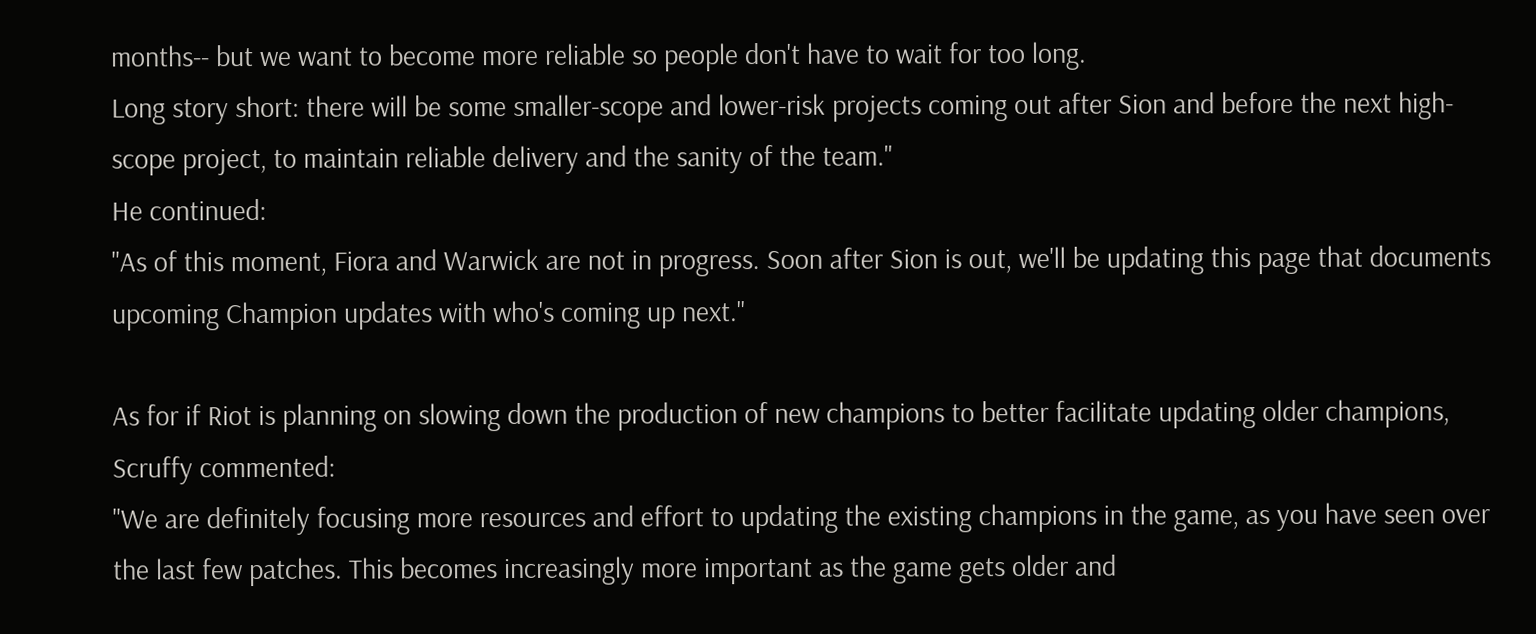months-- but we want to become more reliable so people don't have to wait for too long.
Long story short: there will be some smaller-scope and lower-risk projects coming out after Sion and before the next high-scope project, to maintain reliable delivery and the sanity of the team."
He continued:
"As of this moment, Fiora and Warwick are not in progress. Soon after Sion is out, we'll be updating this page that documents upcoming Champion updates with who's coming up next."

As for if Riot is planning on slowing down the production of new champions to better facilitate updating older champions, Scruffy commented:
"We are definitely focusing more resources and effort to updating the existing champions in the game, as you have seen over the last few patches. This becomes increasingly more important as the game gets older and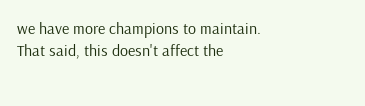we have more champions to maintain.
That said, this doesn't affect the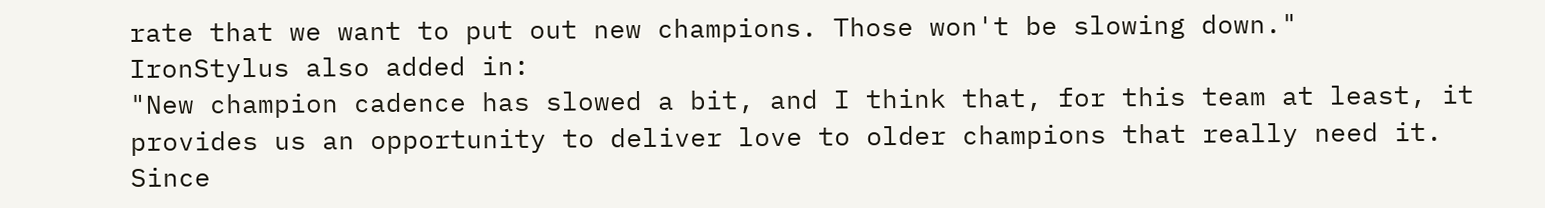rate that we want to put out new champions. Those won't be slowing down."
IronStylus also added in:
"New champion cadence has slowed a bit, and I think that, for this team at least, it provides us an opportunity to deliver love to older champions that really need it. Since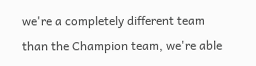we're a completely different team than the Champion team, we're able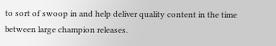to sort of swoop in and help deliver quality content in the time between large champion releases.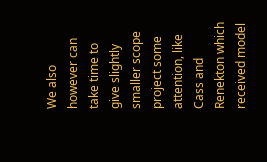We also however can take time to give slightly smaller scope project some attention, like Cass and Renekton which received model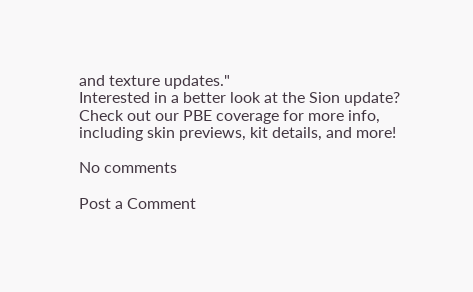and texture updates."
Interested in a better look at the Sion update? Check out our PBE coverage for more info, including skin previews, kit details, and more!

No comments

Post a Comment